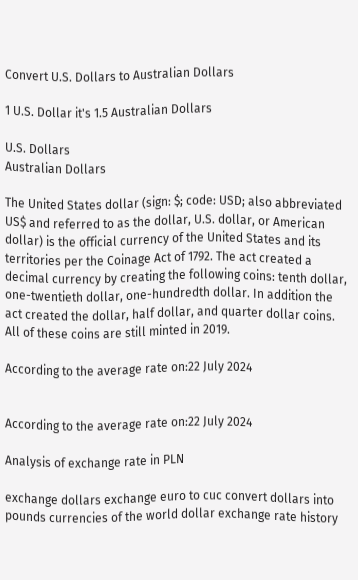Convert U.S. Dollars to Australian Dollars

1 U.S. Dollar it's 1.5 Australian Dollars

U.S. Dollars
Australian Dollars

The United States dollar (sign: $; code: USD; also abbreviated US$ and referred to as the dollar, U.S. dollar, or American dollar) is the official currency of the United States and its territories per the Coinage Act of 1792. The act created a decimal currency by creating the following coins: tenth dollar, one-twentieth dollar, one-hundredth dollar. In addition the act created the dollar, half dollar, and quarter dollar coins. All of these coins are still minted in 2019.

According to the average rate on:22 July 2024


According to the average rate on:22 July 2024

Analysis of exchange rate in PLN

exchange dollars exchange euro to cuc convert dollars into pounds currencies of the world dollar exchange rate history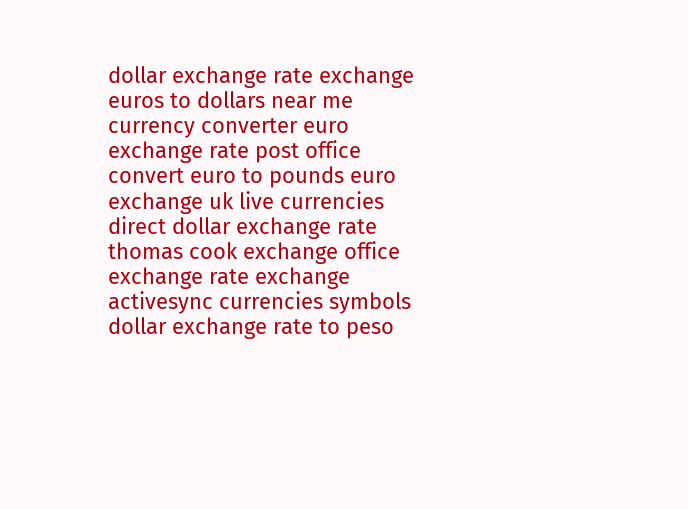dollar exchange rate exchange euros to dollars near me currency converter euro exchange rate post office convert euro to pounds euro exchange uk live currencies direct dollar exchange rate thomas cook exchange office exchange rate exchange activesync currencies symbols dollar exchange rate to peso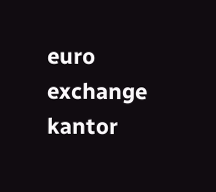euro exchange kantor